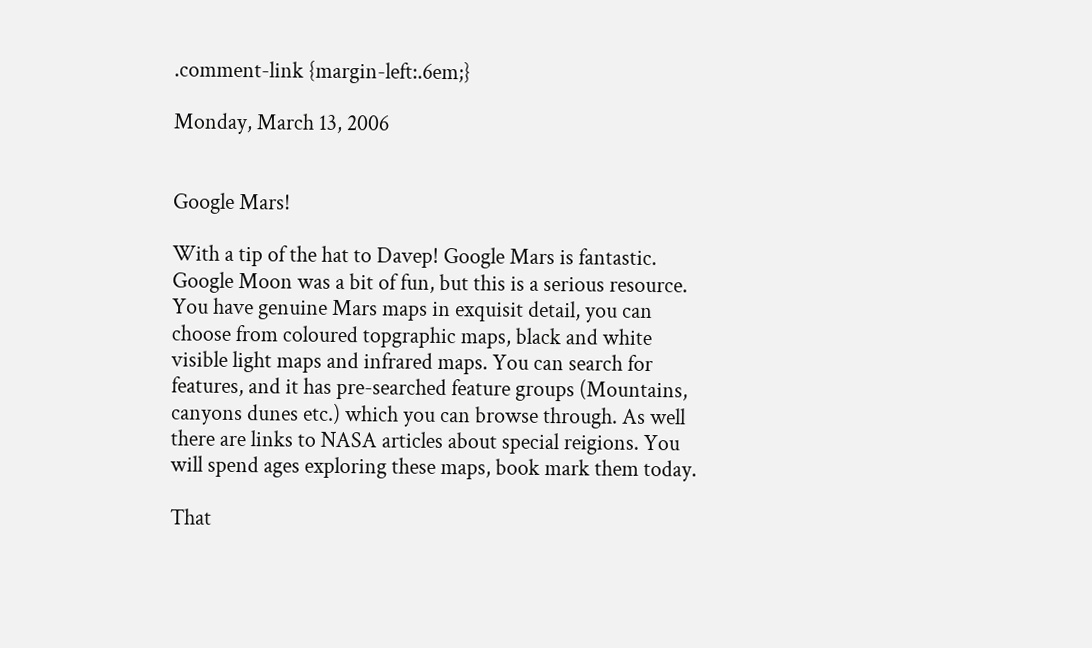.comment-link {margin-left:.6em;}

Monday, March 13, 2006


Google Mars!

With a tip of the hat to Davep! Google Mars is fantastic. Google Moon was a bit of fun, but this is a serious resource. You have genuine Mars maps in exquisit detail, you can choose from coloured topgraphic maps, black and white visible light maps and infrared maps. You can search for features, and it has pre-searched feature groups (Mountains, canyons dunes etc.) which you can browse through. As well there are links to NASA articles about special reigions. You will spend ages exploring these maps, book mark them today.

That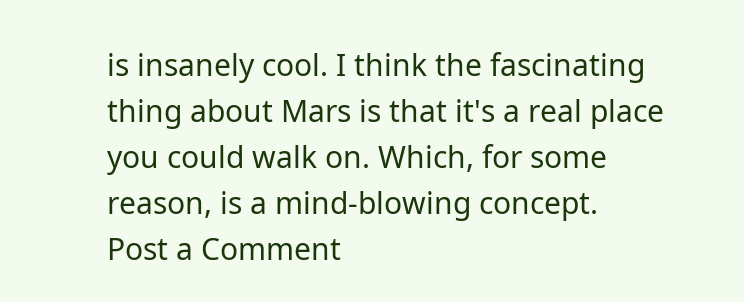is insanely cool. I think the fascinating thing about Mars is that it's a real place you could walk on. Which, for some reason, is a mind-blowing concept.
Post a Comment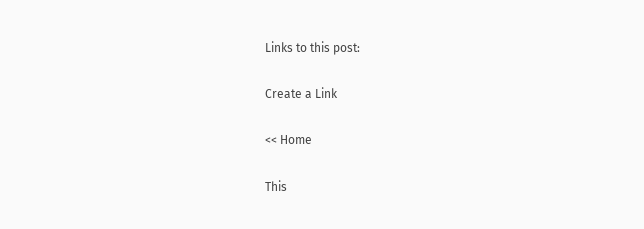Links to this post:

Create a Link

<< Home

This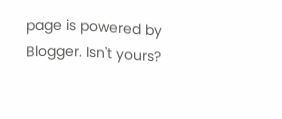page is powered by Blogger. Isn't yours?